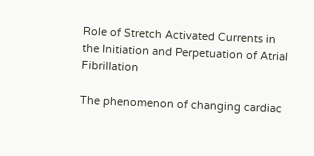Role of Stretch Activated Currents in the Initiation and Perpetuation of Atrial Fibrillation

The phenomenon of changing cardiac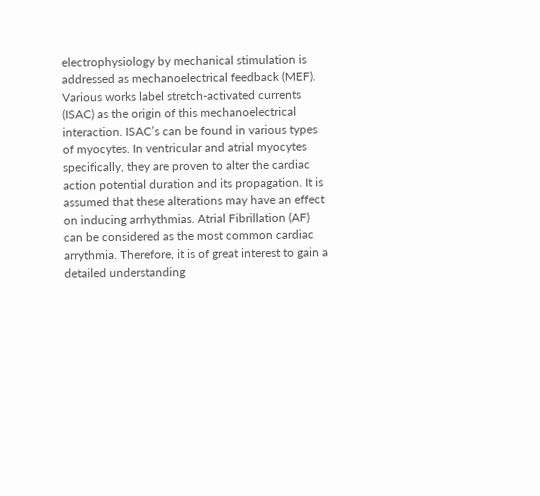electrophysiology by mechanical stimulation is addressed as mechanoelectrical feedback (MEF). Various works label stretch-activated currents (ISAC) as the origin of this mechanoelectrical interaction. ISAC’s can be found in various types of myocytes. In ventricular and atrial myocytes specifically, they are proven to alter the cardiac action potential duration and its propagation. It is assumed that these alterations may have an effect on inducing arrhythmias. Atrial Fibrillation (AF) can be considered as the most common cardiac arrythmia. Therefore, it is of great interest to gain a detailed understanding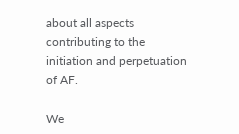about all aspects contributing to the initiation and perpetuation of AF.

We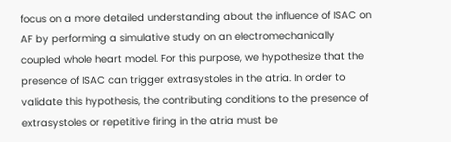focus on a more detailed understanding about the influence of ISAC on AF by performing a simulative study on an electromechanically coupled whole heart model. For this purpose, we hypothesize that the presence of ISAC can trigger extrasystoles in the atria. In order to validate this hypothesis, the contributing conditions to the presence of extrasystoles or repetitive firing in the atria must be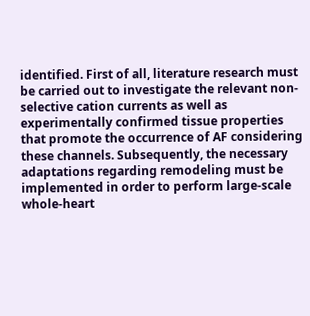identified. First of all, literature research must be carried out to investigate the relevant non-selective cation currents as well as experimentally confirmed tissue properties that promote the occurrence of AF considering these channels. Subsequently, the necessary adaptations regarding remodeling must be implemented in order to perform large-scale whole-heart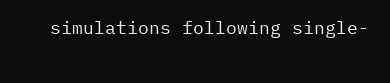simulations following single-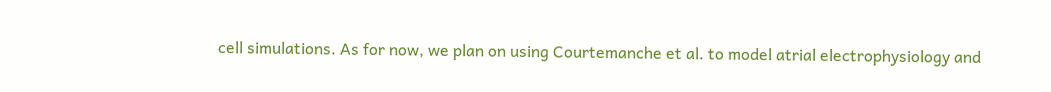cell simulations. As for now, we plan on using Courtemanche et al. to model atrial electrophysiology and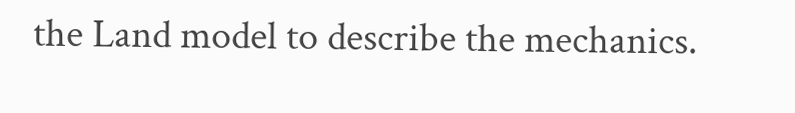the Land model to describe the mechanics.